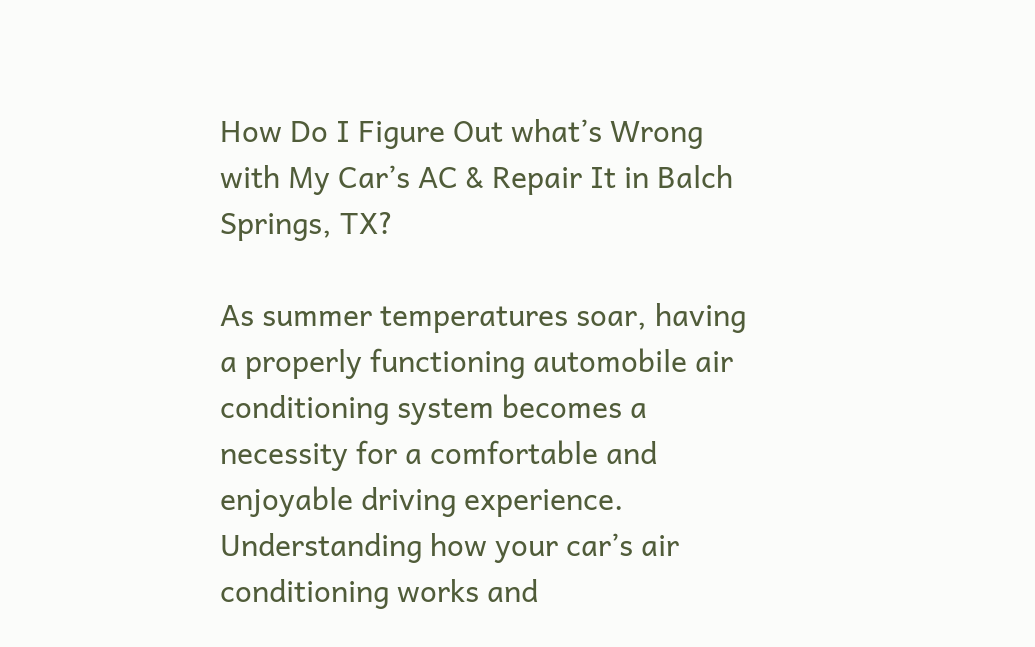How Do I Figure Out what’s Wrong with My Car’s AC & Repair It in Balch Springs, TX?

As summer temperatures soar, having a properly functioning automobile air conditioning system becomes a necessity for a comfortable and enjoyable driving experience. Understanding how your car’s air conditioning works and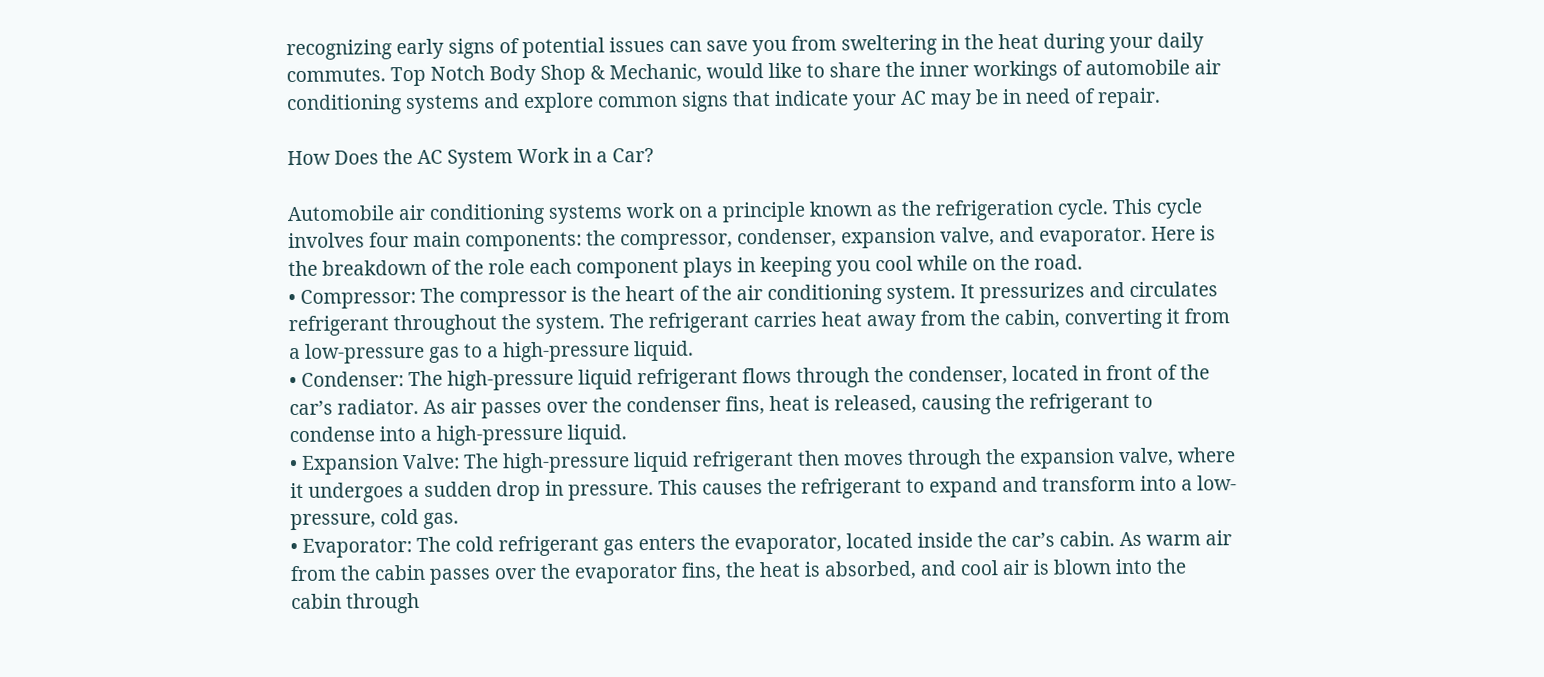recognizing early signs of potential issues can save you from sweltering in the heat during your daily commutes. Top Notch Body Shop & Mechanic, would like to share the inner workings of automobile air conditioning systems and explore common signs that indicate your AC may be in need of repair.

How Does the AC System Work in a Car?

Automobile air conditioning systems work on a principle known as the refrigeration cycle. This cycle involves four main components: the compressor, condenser, expansion valve, and evaporator. Here is the breakdown of the role each component plays in keeping you cool while on the road.
• Compressor: The compressor is the heart of the air conditioning system. It pressurizes and circulates refrigerant throughout the system. The refrigerant carries heat away from the cabin, converting it from a low-pressure gas to a high-pressure liquid.
• Condenser: The high-pressure liquid refrigerant flows through the condenser, located in front of the car’s radiator. As air passes over the condenser fins, heat is released, causing the refrigerant to condense into a high-pressure liquid.
• Expansion Valve: The high-pressure liquid refrigerant then moves through the expansion valve, where it undergoes a sudden drop in pressure. This causes the refrigerant to expand and transform into a low-pressure, cold gas.
• Evaporator: The cold refrigerant gas enters the evaporator, located inside the car’s cabin. As warm air from the cabin passes over the evaporator fins, the heat is absorbed, and cool air is blown into the cabin through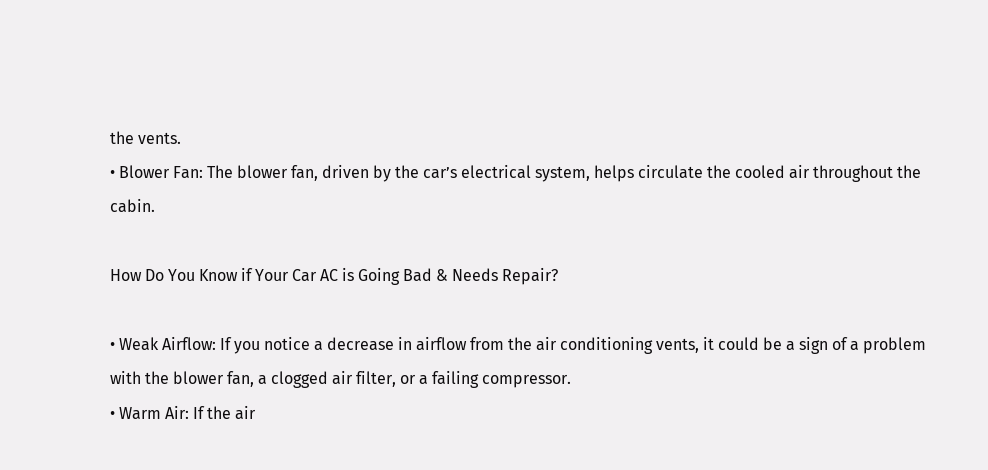the vents.
• Blower Fan: The blower fan, driven by the car’s electrical system, helps circulate the cooled air throughout the cabin.

How Do You Know if Your Car AC is Going Bad & Needs Repair?

• Weak Airflow: If you notice a decrease in airflow from the air conditioning vents, it could be a sign of a problem with the blower fan, a clogged air filter, or a failing compressor.
• Warm Air: If the air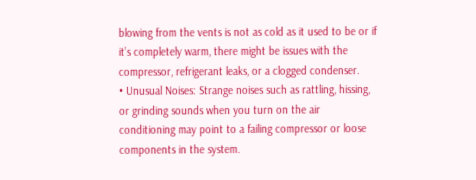blowing from the vents is not as cold as it used to be or if it’s completely warm, there might be issues with the compressor, refrigerant leaks, or a clogged condenser.
• Unusual Noises: Strange noises such as rattling, hissing, or grinding sounds when you turn on the air conditioning may point to a failing compressor or loose components in the system.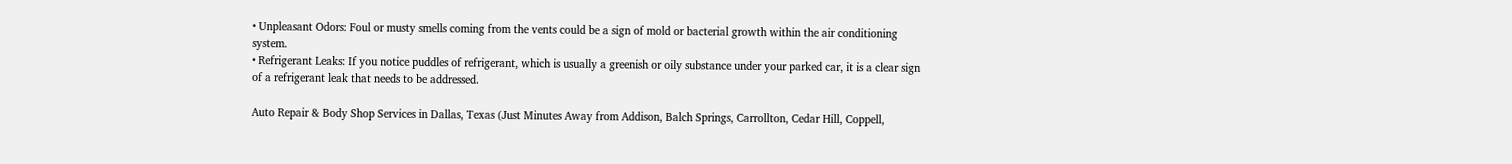• Unpleasant Odors: Foul or musty smells coming from the vents could be a sign of mold or bacterial growth within the air conditioning system.
• Refrigerant Leaks: If you notice puddles of refrigerant, which is usually a greenish or oily substance under your parked car, it is a clear sign of a refrigerant leak that needs to be addressed.

Auto Repair & Body Shop Services in Dallas, Texas (Just Minutes Away from Addison, Balch Springs, Carrollton, Cedar Hill, Coppell,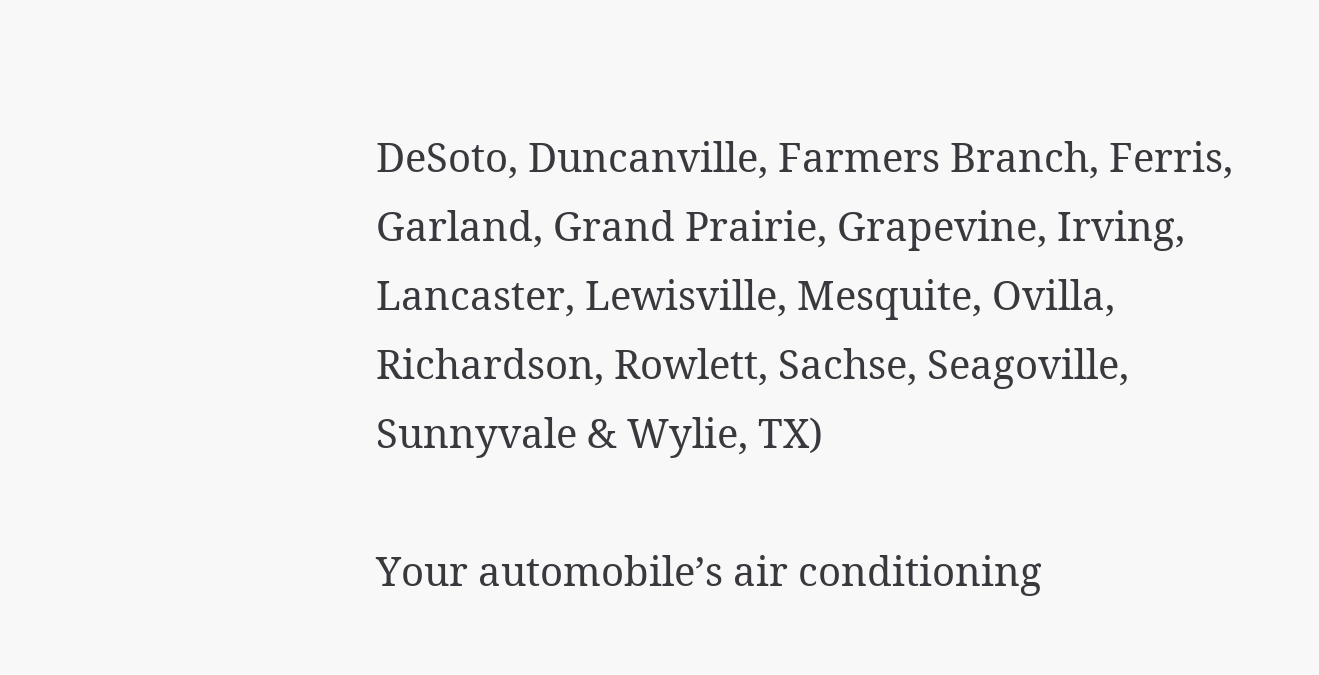DeSoto, Duncanville, Farmers Branch, Ferris, Garland, Grand Prairie, Grapevine, Irving, Lancaster, Lewisville, Mesquite, Ovilla, Richardson, Rowlett, Sachse, Seagoville, Sunnyvale & Wylie, TX)

Your automobile’s air conditioning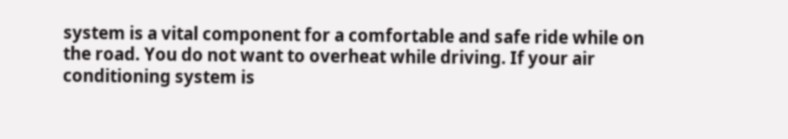system is a vital component for a comfortable and safe ride while on the road. You do not want to overheat while driving. If your air conditioning system is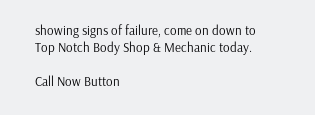showing signs of failure, come on down to Top Notch Body Shop & Mechanic today.

Call Now Button